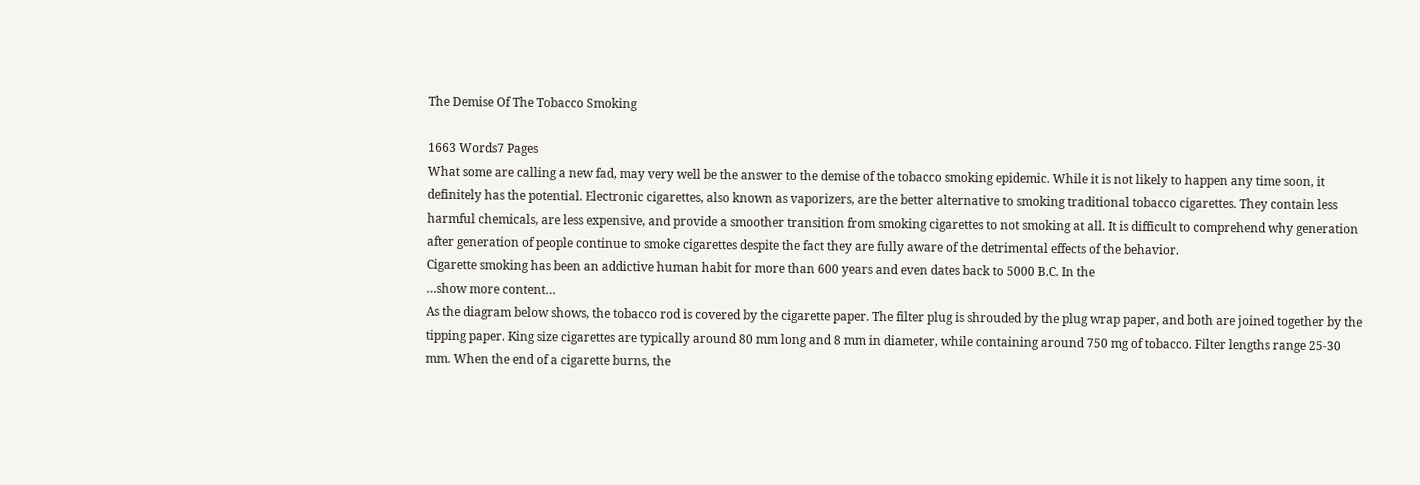The Demise Of The Tobacco Smoking

1663 Words7 Pages
What some are calling a new fad, may very well be the answer to the demise of the tobacco smoking epidemic. While it is not likely to happen any time soon, it definitely has the potential. Electronic cigarettes, also known as vaporizers, are the better alternative to smoking traditional tobacco cigarettes. They contain less harmful chemicals, are less expensive, and provide a smoother transition from smoking cigarettes to not smoking at all. It is difficult to comprehend why generation after generation of people continue to smoke cigarettes despite the fact they are fully aware of the detrimental effects of the behavior.
Cigarette smoking has been an addictive human habit for more than 600 years and even dates back to 5000 B.C. In the
…show more content…
As the diagram below shows, the tobacco rod is covered by the cigarette paper. The filter plug is shrouded by the plug wrap paper, and both are joined together by the tipping paper. King size cigarettes are typically around 80 mm long and 8 mm in diameter, while containing around 750 mg of tobacco. Filter lengths range 25-30 mm. When the end of a cigarette burns, the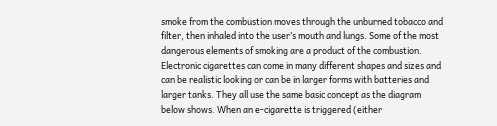smoke from the combustion moves through the unburned tobacco and filter, then inhaled into the user’s mouth and lungs. Some of the most dangerous elements of smoking are a product of the combustion. Electronic cigarettes can come in many different shapes and sizes and can be realistic looking or can be in larger forms with batteries and larger tanks. They all use the same basic concept as the diagram below shows. When an e-cigarette is triggered (either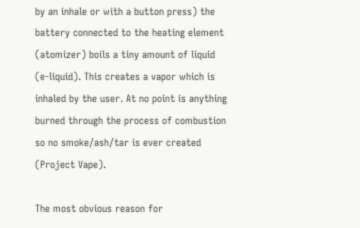by an inhale or with a button press) the battery connected to the heating element (atomizer) boils a tiny amount of liquid (e-liquid). This creates a vapor which is inhaled by the user. At no point is anything burned through the process of combustion so no smoke/ash/tar is ever created (Project Vape).

The most obvious reason for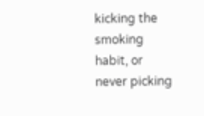kicking the smoking habit, or never picking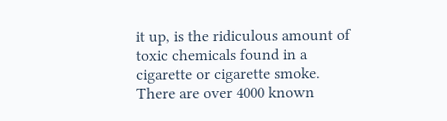it up, is the ridiculous amount of toxic chemicals found in a cigarette or cigarette smoke. There are over 4000 known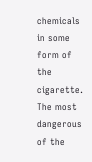chemicals in some form of the cigarette. The most dangerous of the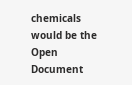chemicals would be the
Open Document